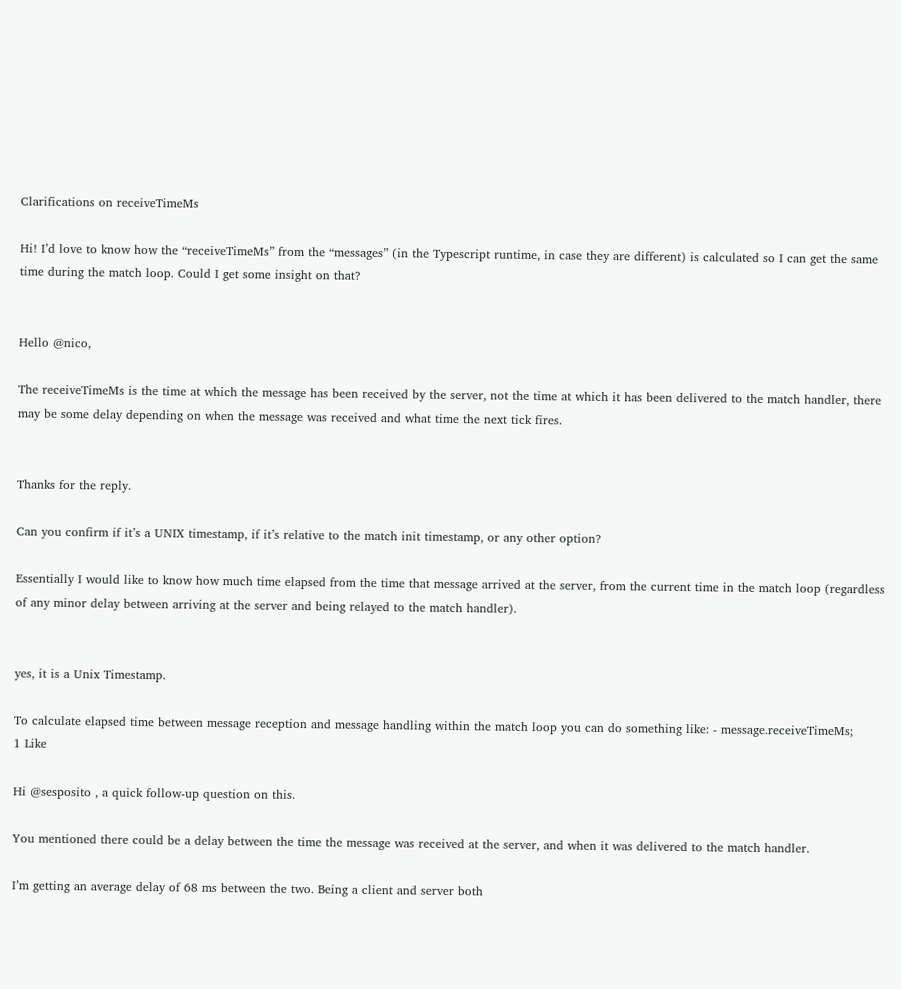Clarifications on receiveTimeMs

Hi! I’d love to know how the “receiveTimeMs” from the “messages” (in the Typescript runtime, in case they are different) is calculated so I can get the same time during the match loop. Could I get some insight on that?


Hello @nico,

The receiveTimeMs is the time at which the message has been received by the server, not the time at which it has been delivered to the match handler, there may be some delay depending on when the message was received and what time the next tick fires.


Thanks for the reply.

Can you confirm if it’s a UNIX timestamp, if it’s relative to the match init timestamp, or any other option?

Essentially I would like to know how much time elapsed from the time that message arrived at the server, from the current time in the match loop (regardless of any minor delay between arriving at the server and being relayed to the match handler).


yes, it is a Unix Timestamp.

To calculate elapsed time between message reception and message handling within the match loop you can do something like: - message.receiveTimeMs;
1 Like

Hi @sesposito , a quick follow-up question on this.

You mentioned there could be a delay between the time the message was received at the server, and when it was delivered to the match handler.

I’m getting an average delay of 68 ms between the two. Being a client and server both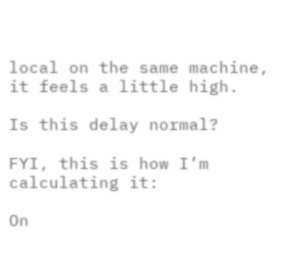local on the same machine, it feels a little high.

Is this delay normal?

FYI, this is how I’m calculating it:

On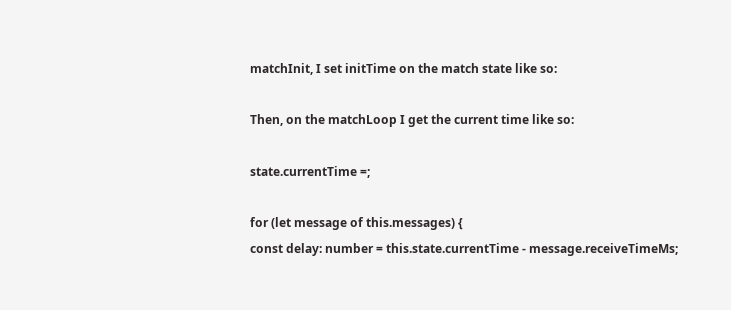matchInit, I set initTime on the match state like so:

Then, on the matchLoop I get the current time like so:

state.currentTime =;

for (let message of this.messages) {
const delay: number = this.state.currentTime - message.receiveTimeMs;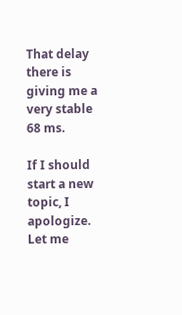That delay there is giving me a very stable 68 ms.

If I should start a new topic, I apologize. Let me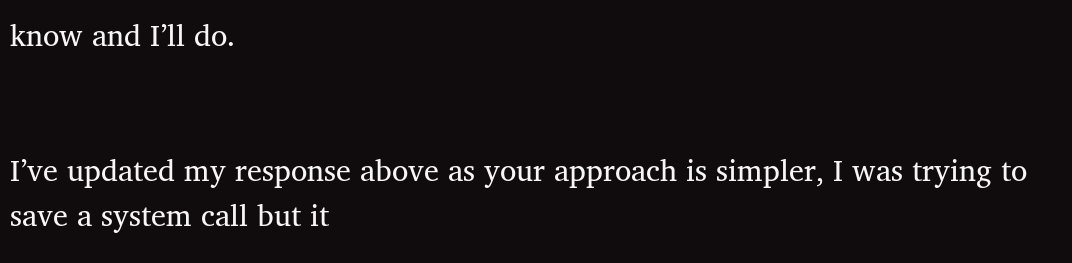know and I’ll do.


I’ve updated my response above as your approach is simpler, I was trying to save a system call but it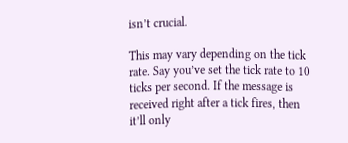isn’t crucial.

This may vary depending on the tick rate. Say you’ve set the tick rate to 10 ticks per second. If the message is received right after a tick fires, then it’ll only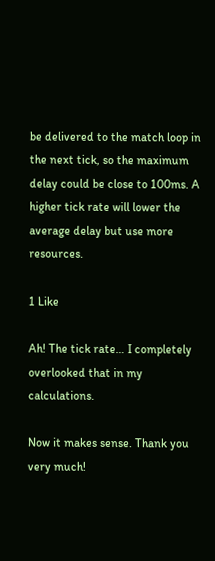be delivered to the match loop in the next tick, so the maximum delay could be close to 100ms. A higher tick rate will lower the average delay but use more resources.

1 Like

Ah! The tick rate… I completely overlooked that in my calculations.

Now it makes sense. Thank you very much!